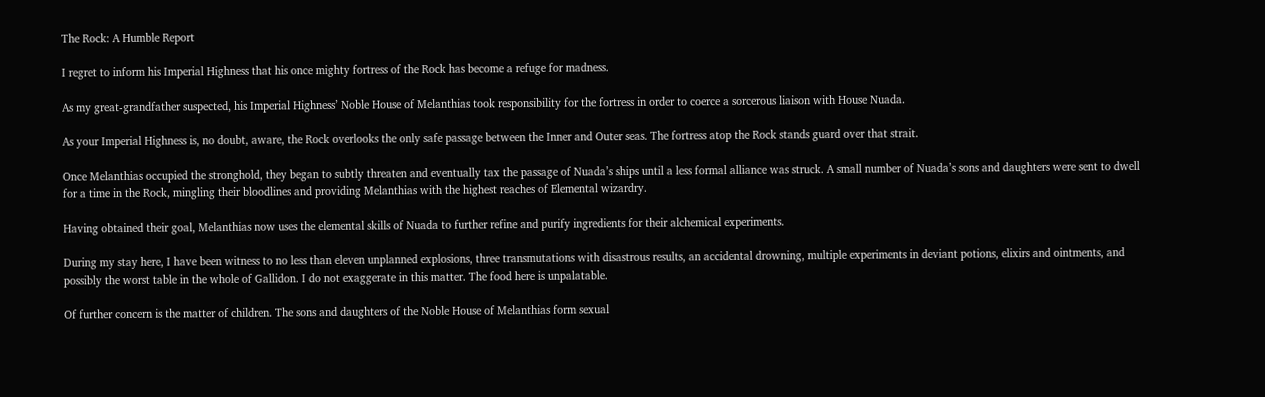The Rock: A Humble Report

I regret to inform his Imperial Highness that his once mighty fortress of the Rock has become a refuge for madness.

As my great-grandfather suspected, his Imperial Highness’ Noble House of Melanthias took responsibility for the fortress in order to coerce a sorcerous liaison with House Nuada.

As your Imperial Highness is, no doubt, aware, the Rock overlooks the only safe passage between the Inner and Outer seas. The fortress atop the Rock stands guard over that strait.

Once Melanthias occupied the stronghold, they began to subtly threaten and eventually tax the passage of Nuada’s ships until a less formal alliance was struck. A small number of Nuada’s sons and daughters were sent to dwell for a time in the Rock, mingling their bloodlines and providing Melanthias with the highest reaches of Elemental wizardry.

Having obtained their goal, Melanthias now uses the elemental skills of Nuada to further refine and purify ingredients for their alchemical experiments.

During my stay here, I have been witness to no less than eleven unplanned explosions, three transmutations with disastrous results, an accidental drowning, multiple experiments in deviant potions, elixirs and ointments, and possibly the worst table in the whole of Gallidon. I do not exaggerate in this matter. The food here is unpalatable.

Of further concern is the matter of children. The sons and daughters of the Noble House of Melanthias form sexual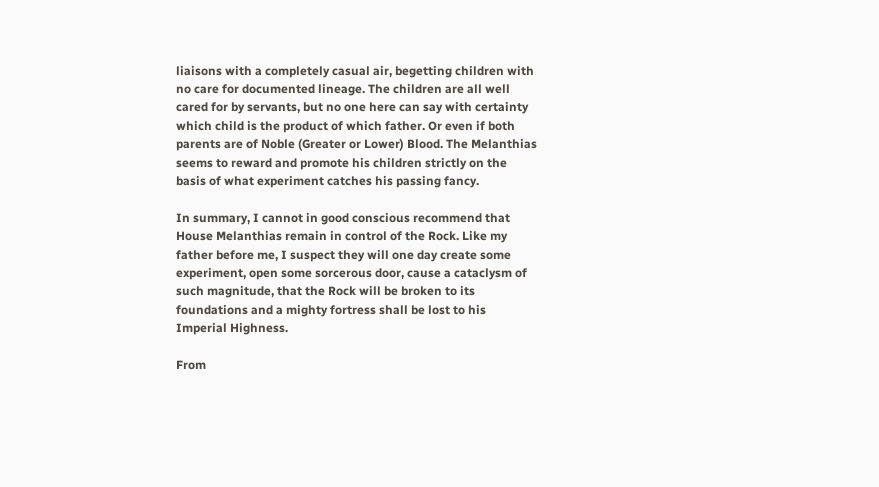liaisons with a completely casual air, begetting children with no care for documented lineage. The children are all well cared for by servants, but no one here can say with certainty which child is the product of which father. Or even if both parents are of Noble (Greater or Lower) Blood. The Melanthias seems to reward and promote his children strictly on the basis of what experiment catches his passing fancy.

In summary, I cannot in good conscious recommend that House Melanthias remain in control of the Rock. Like my father before me, I suspect they will one day create some experiment, open some sorcerous door, cause a cataclysm of such magnitude, that the Rock will be broken to its foundations and a mighty fortress shall be lost to his Imperial Highness.

From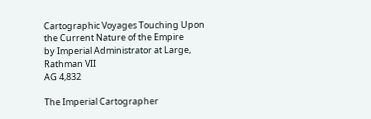Cartographic Voyages Touching Upon the Current Nature of the Empire
by Imperial Administrator at Large, Rathman VII
AG 4,832

The Imperial Cartographer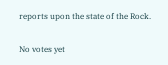reports upon the state of the Rock.

No votes yet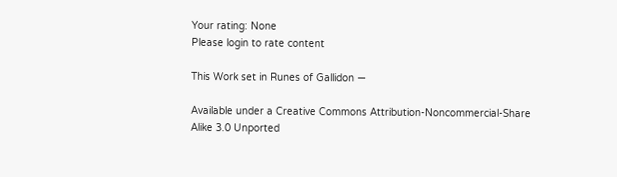Your rating: None
Please login to rate content

This Work set in Runes of Gallidon —

Available under a Creative Commons Attribution-Noncommercial-Share Alike 3.0 Unported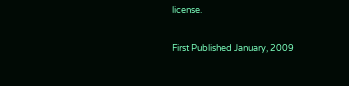license.

First Published January, 2009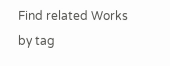Find related Works by tag